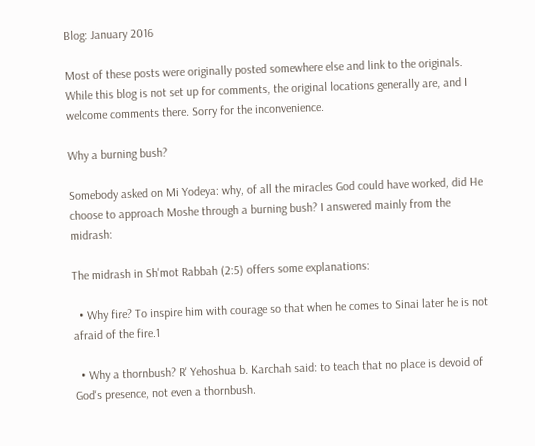Blog: January 2016

Most of these posts were originally posted somewhere else and link to the originals. While this blog is not set up for comments, the original locations generally are, and I welcome comments there. Sorry for the inconvenience.

Why a burning bush?

Somebody asked on Mi Yodeya: why, of all the miracles God could have worked, did He choose to approach Moshe through a burning bush? I answered mainly from the midrash:

The midrash in Sh'mot Rabbah (2:5) offers some explanations:

  • Why fire? To inspire him with courage so that when he comes to Sinai later he is not afraid of the fire.1

  • Why a thornbush? R' Yehoshua b. Karchah said: to teach that no place is devoid of God's presence, not even a thornbush.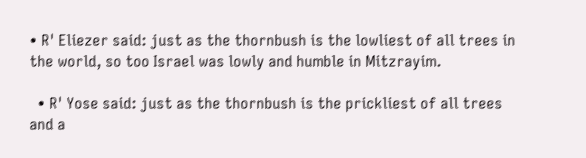• R' Eliezer said: just as the thornbush is the lowliest of all trees in the world, so too Israel was lowly and humble in Mitzrayim.

  • R' Yose said: just as the thornbush is the prickliest of all trees and a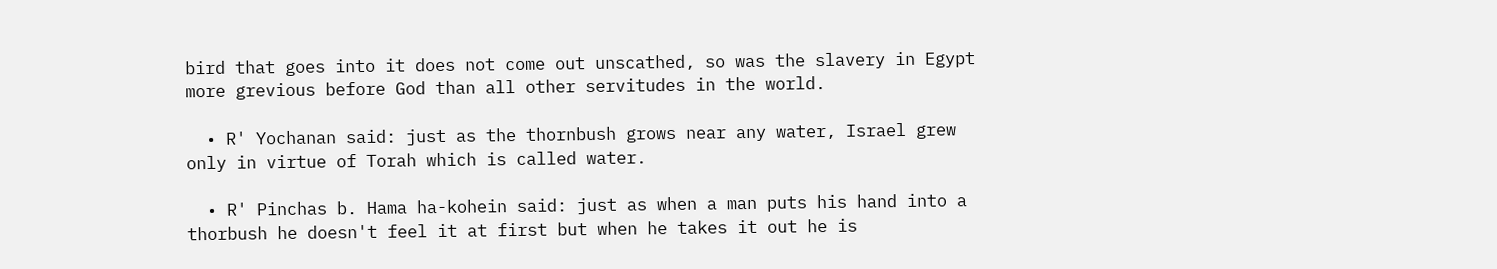bird that goes into it does not come out unscathed, so was the slavery in Egypt more grevious before God than all other servitudes in the world.

  • R' Yochanan said: just as the thornbush grows near any water, Israel grew only in virtue of Torah which is called water.

  • R' Pinchas b. Hama ha-kohein said: just as when a man puts his hand into a thorbush he doesn't feel it at first but when he takes it out he is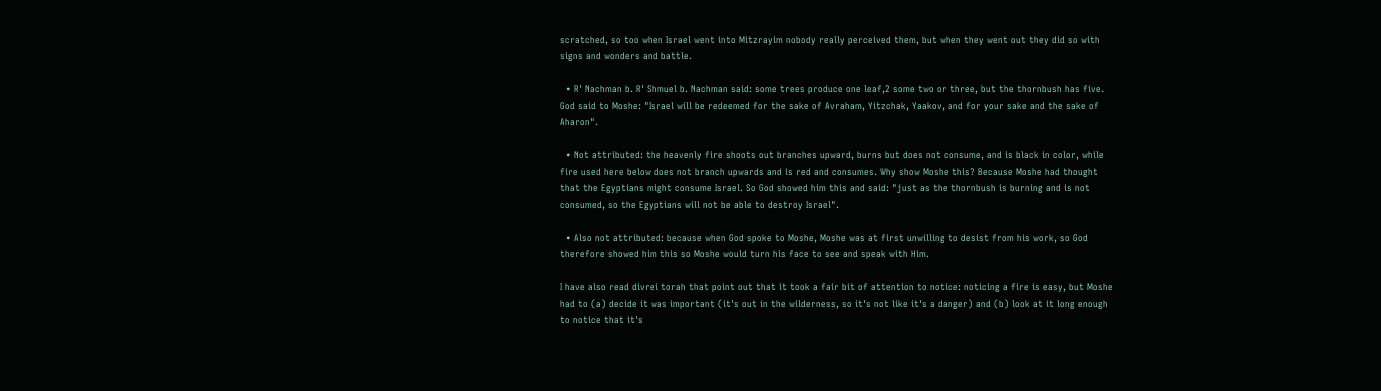scratched, so too when Israel went into Mitzrayim nobody really perceived them, but when they went out they did so with signs and wonders and battle.

  • R' Nachman b. R' Shmuel b. Nachman said: some trees produce one leaf,2 some two or three, but the thornbush has five. God said to Moshe: "Israel will be redeemed for the sake of Avraham, Yitzchak, Yaakov, and for your sake and the sake of Aharon".

  • Not attributed: the heavenly fire shoots out branches upward, burns but does not consume, and is black in color, while fire used here below does not branch upwards and is red and consumes. Why show Moshe this? Because Moshe had thought that the Egyptians might consume Israel. So God showed him this and said: "just as the thornbush is burning and is not consumed, so the Egyptians will not be able to destroy Israel".

  • Also not attributed: because when God spoke to Moshe, Moshe was at first unwilling to desist from his work, so God therefore showed him this so Moshe would turn his face to see and speak with Him.

I have also read divrei torah that point out that it took a fair bit of attention to notice: noticing a fire is easy, but Moshe had to (a) decide it was important (it's out in the wilderness, so it's not like it's a danger) and (b) look at it long enough to notice that it's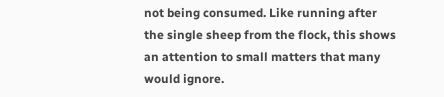not being consumed. Like running after the single sheep from the flock, this shows an attention to small matters that many would ignore.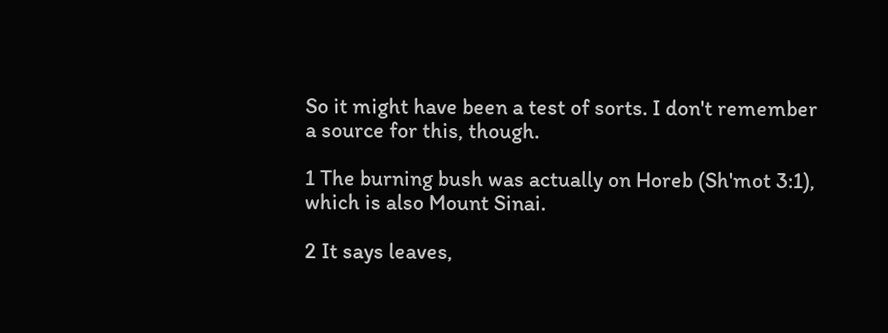So it might have been a test of sorts. I don't remember a source for this, though.

1 The burning bush was actually on Horeb (Sh'mot 3:1), which is also Mount Sinai.

2 It says leaves,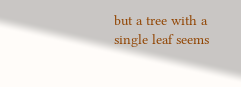but a tree with a single leaf seems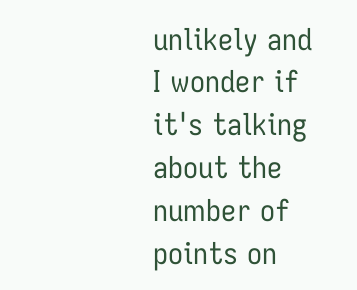unlikely and I wonder if it's talking about the number of points on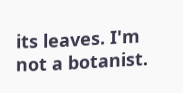its leaves. I'm not a botanist.